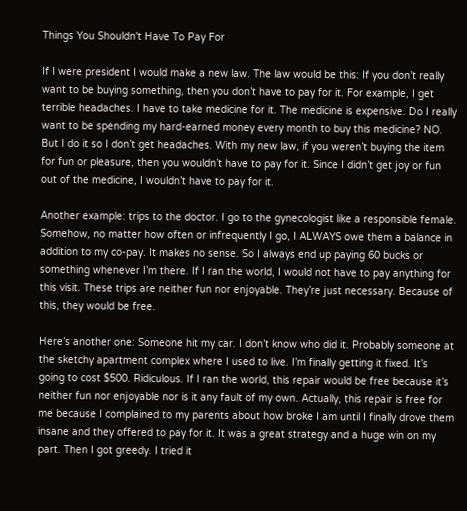Things You Shouldn't Have To Pay For

If I were president I would make a new law. The law would be this: If you don’t really want to be buying something, then you don’t have to pay for it. For example, I get terrible headaches. I have to take medicine for it. The medicine is expensive. Do I really want to be spending my hard-earned money every month to buy this medicine? NO. But I do it so I don’t get headaches. With my new law, if you weren’t buying the item for fun or pleasure, then you wouldn’t have to pay for it. Since I didn’t get joy or fun out of the medicine, I wouldn’t have to pay for it.

Another example: trips to the doctor. I go to the gynecologist like a responsible female. Somehow, no matter how often or infrequently I go, I ALWAYS owe them a balance in addition to my co-pay. It makes no sense. So I always end up paying 60 bucks or something whenever I’m there. If I ran the world, I would not have to pay anything for this visit. These trips are neither fun nor enjoyable. They’re just necessary. Because of this, they would be free.

Here’s another one: Someone hit my car. I don’t know who did it. Probably someone at the sketchy apartment complex where I used to live. I’m finally getting it fixed. It’s going to cost $500. Ridiculous. If I ran the world, this repair would be free because it’s neither fun nor enjoyable nor is it any fault of my own. Actually, this repair is free for me because I complained to my parents about how broke I am until I finally drove them insane and they offered to pay for it. It was a great strategy and a huge win on my part. Then I got greedy. I tried it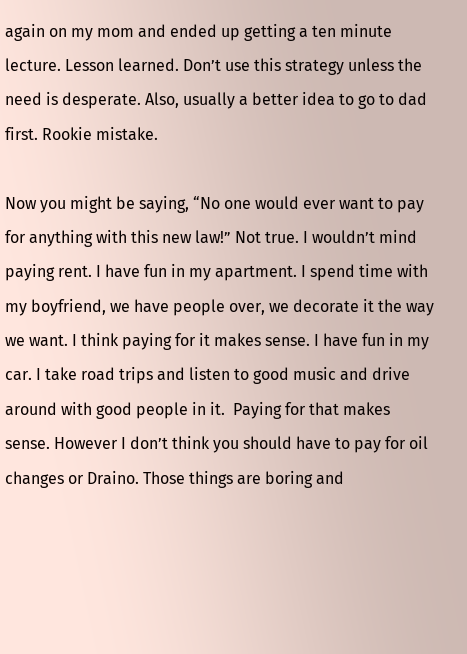again on my mom and ended up getting a ten minute lecture. Lesson learned. Don’t use this strategy unless the need is desperate. Also, usually a better idea to go to dad first. Rookie mistake.

Now you might be saying, “No one would ever want to pay for anything with this new law!” Not true. I wouldn’t mind paying rent. I have fun in my apartment. I spend time with my boyfriend, we have people over, we decorate it the way we want. I think paying for it makes sense. I have fun in my car. I take road trips and listen to good music and drive around with good people in it.  Paying for that makes sense. However I don’t think you should have to pay for oil changes or Draino. Those things are boring and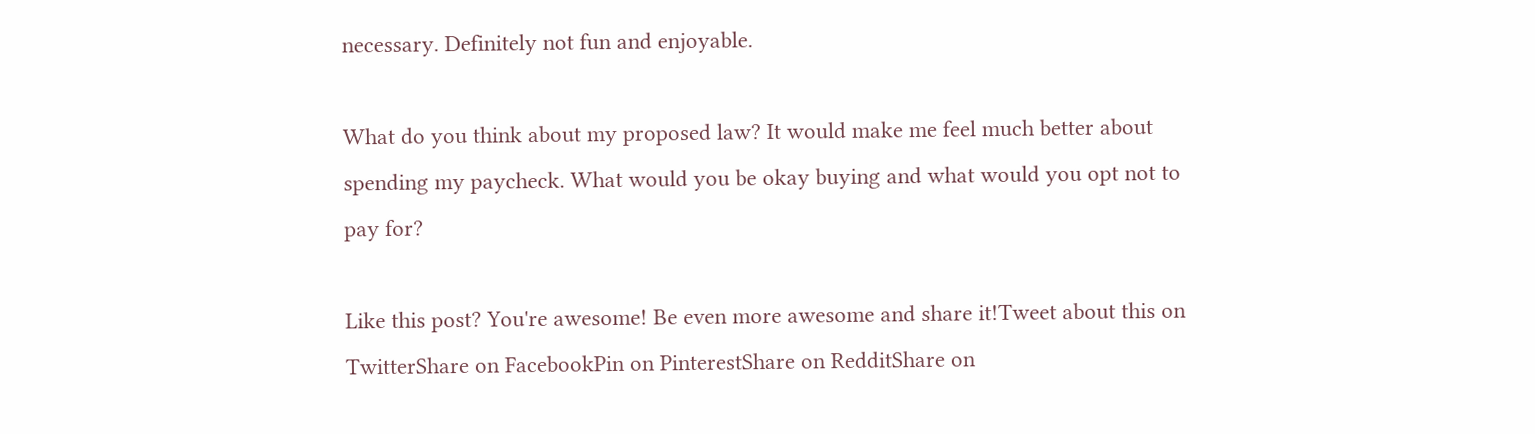necessary. Definitely not fun and enjoyable.

What do you think about my proposed law? It would make me feel much better about spending my paycheck. What would you be okay buying and what would you opt not to pay for?

Like this post? You're awesome! Be even more awesome and share it!Tweet about this on TwitterShare on FacebookPin on PinterestShare on RedditShare on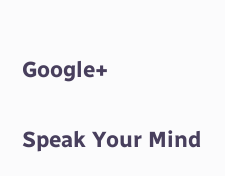Google+

Speak Your Mind